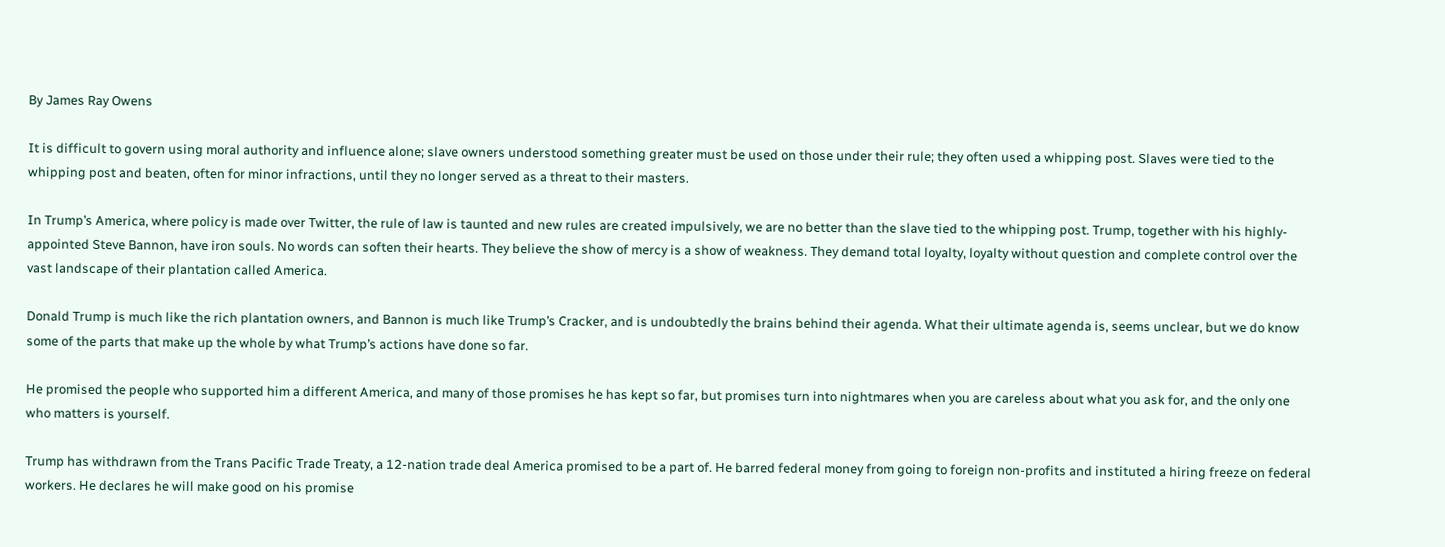By James Ray Owens

It is difficult to govern using moral authority and influence alone; slave owners understood something greater must be used on those under their rule; they often used a whipping post. Slaves were tied to the whipping post and beaten, often for minor infractions, until they no longer served as a threat to their masters.

In Trump’s America, where policy is made over Twitter, the rule of law is taunted and new rules are created impulsively, we are no better than the slave tied to the whipping post. Trump, together with his highly-appointed Steve Bannon, have iron souls. No words can soften their hearts. They believe the show of mercy is a show of weakness. They demand total loyalty, loyalty without question and complete control over the vast landscape of their plantation called America.

Donald Trump is much like the rich plantation owners, and Bannon is much like Trump’s Cracker, and is undoubtedly the brains behind their agenda. What their ultimate agenda is, seems unclear, but we do know some of the parts that make up the whole by what Trump’s actions have done so far.

He promised the people who supported him a different America, and many of those promises he has kept so far, but promises turn into nightmares when you are careless about what you ask for, and the only one who matters is yourself.

Trump has withdrawn from the Trans Pacific Trade Treaty, a 12-nation trade deal America promised to be a part of. He barred federal money from going to foreign non-profits and instituted a hiring freeze on federal workers. He declares he will make good on his promise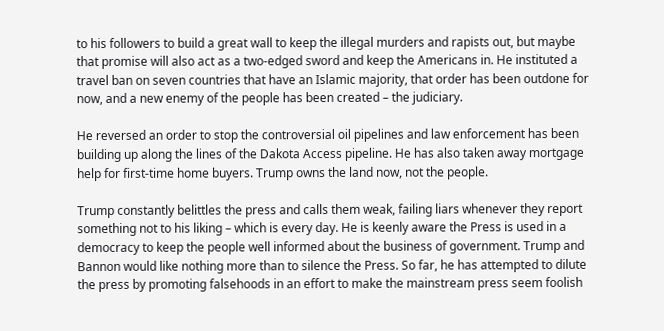to his followers to build a great wall to keep the illegal murders and rapists out, but maybe that promise will also act as a two-edged sword and keep the Americans in. He instituted a travel ban on seven countries that have an Islamic majority, that order has been outdone for now, and a new enemy of the people has been created – the judiciary.

He reversed an order to stop the controversial oil pipelines and law enforcement has been building up along the lines of the Dakota Access pipeline. He has also taken away mortgage help for first-time home buyers. Trump owns the land now, not the people.

Trump constantly belittles the press and calls them weak, failing liars whenever they report something not to his liking – which is every day. He is keenly aware the Press is used in a democracy to keep the people well informed about the business of government. Trump and Bannon would like nothing more than to silence the Press. So far, he has attempted to dilute the press by promoting falsehoods in an effort to make the mainstream press seem foolish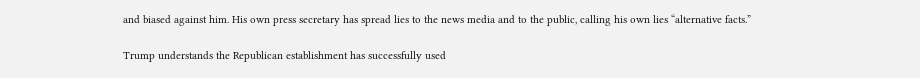and biased against him. His own press secretary has spread lies to the news media and to the public, calling his own lies “alternative facts.”

Trump understands the Republican establishment has successfully used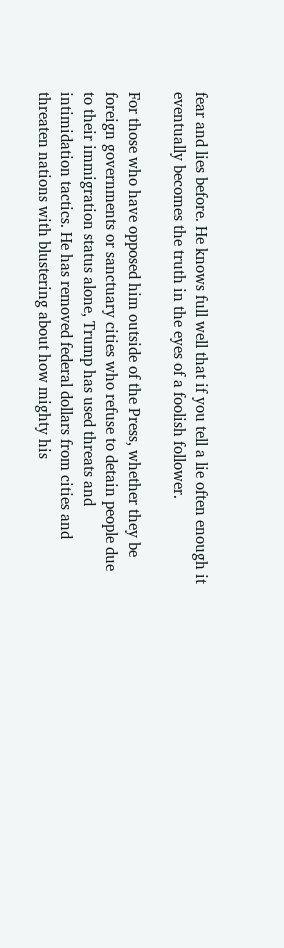fear and lies before. He knows full well that if you tell a lie often enough it eventually becomes the truth in the eyes of a foolish follower.

For those who have opposed him outside of the Press, whether they be foreign governments or sanctuary cities who refuse to detain people due to their immigration status alone, Trump has used threats and intimidation tactics. He has removed federal dollars from cities and threaten nations with blustering about how mighty his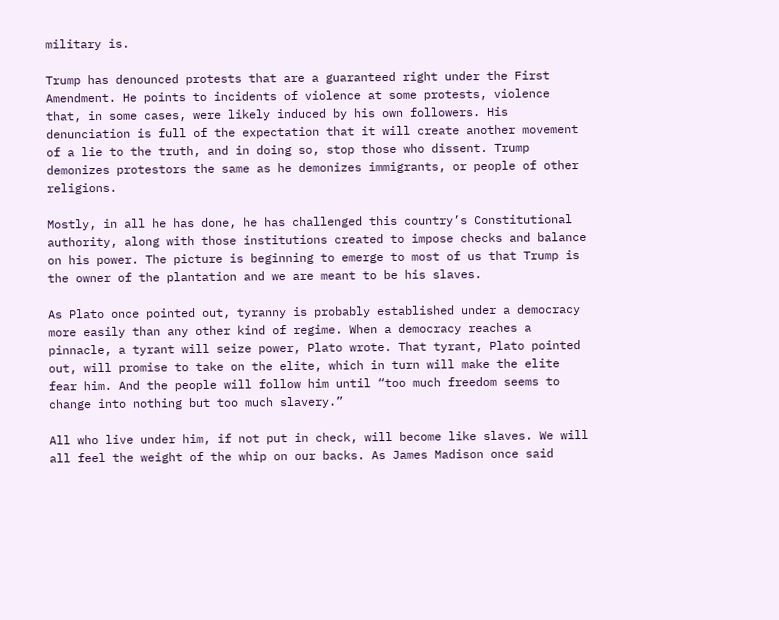military is.

Trump has denounced protests that are a guaranteed right under the First Amendment. He points to incidents of violence at some protests, violence that, in some cases, were likely induced by his own followers. His denunciation is full of the expectation that it will create another movement of a lie to the truth, and in doing so, stop those who dissent. Trump demonizes protestors the same as he demonizes immigrants, or people of other religions.

Mostly, in all he has done, he has challenged this country’s Constitutional authority, along with those institutions created to impose checks and balance on his power. The picture is beginning to emerge to most of us that Trump is the owner of the plantation and we are meant to be his slaves.

As Plato once pointed out, tyranny is probably established under a democracy more easily than any other kind of regime. When a democracy reaches a pinnacle, a tyrant will seize power, Plato wrote. That tyrant, Plato pointed out, will promise to take on the elite, which in turn will make the elite fear him. And the people will follow him until “too much freedom seems to change into nothing but too much slavery.”

All who live under him, if not put in check, will become like slaves. We will all feel the weight of the whip on our backs. As James Madison once said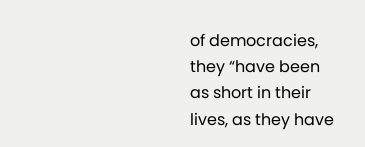of democracies, they “have been as short in their lives, as they have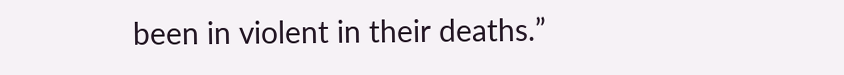been in violent in their deaths.”